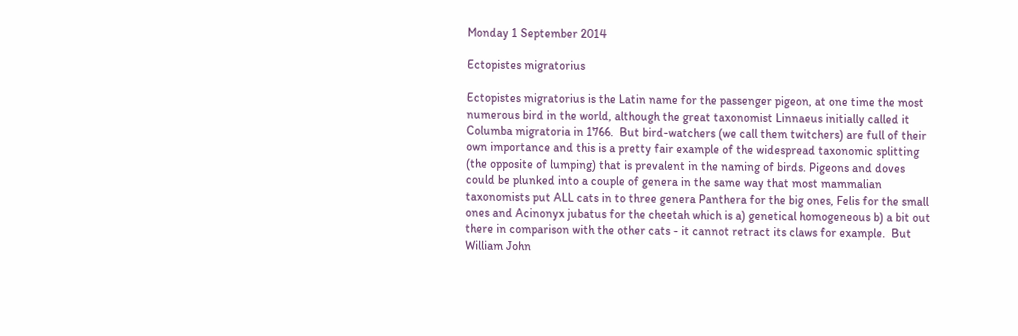Monday 1 September 2014

Ectopistes migratorius

Ectopistes migratorius is the Latin name for the passenger pigeon, at one time the most numerous bird in the world, although the great taxonomist Linnaeus initially called it Columba migratoria in 1766.  But bird-watchers (we call them twitchers) are full of their own importance and this is a pretty fair example of the widespread taxonomic splitting (the opposite of lumping) that is prevalent in the naming of birds. Pigeons and doves could be plunked into a couple of genera in the same way that most mammalian taxonomists put ALL cats in to three genera Panthera for the big ones, Felis for the small ones and Acinonyx jubatus for the cheetah which is a) genetical homogeneous b) a bit out there in comparison with the other cats - it cannot retract its claws for example.  But William John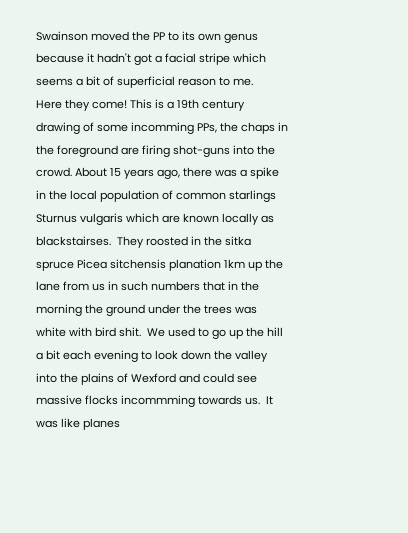Swainson moved the PP to its own genus because it hadn't got a facial stripe which seems a bit of superficial reason to me.
Here they come! This is a 19th century drawing of some incomming PPs, the chaps in the foreground are firing shot-guns into the crowd. About 15 years ago, there was a spike in the local population of common starlings Sturnus vulgaris which are known locally as blackstairses.  They roosted in the sitka spruce Picea sitchensis planation 1km up the lane from us in such numbers that in the morning the ground under the trees was white with bird shit.  We used to go up the hill a bit each evening to look down the valley into the plains of Wexford and could see massive flocks incommming towards us.  It was like planes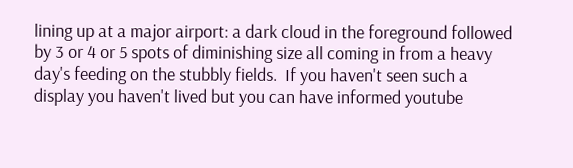lining up at a major airport: a dark cloud in the foreground followed by 3 or 4 or 5 spots of diminishing size all coming in from a heavy day's feeding on the stubbly fields.  If you haven't seen such a display you haven't lived but you can have informed youtube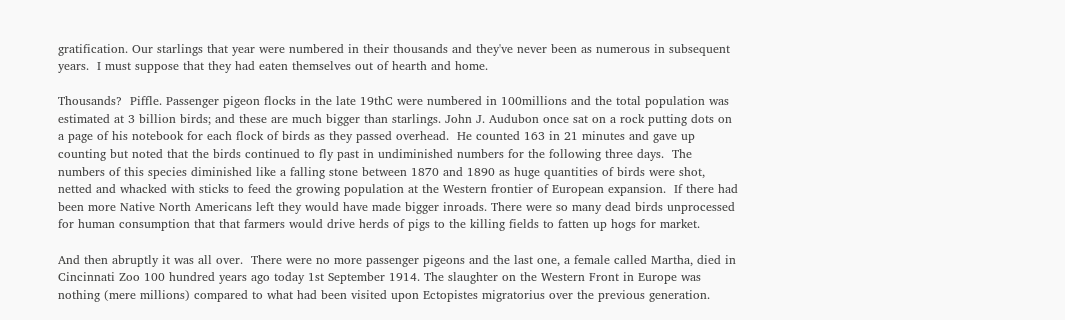gratification. Our starlings that year were numbered in their thousands and they've never been as numerous in subsequent years.  I must suppose that they had eaten themselves out of hearth and home.

Thousands?  Piffle. Passenger pigeon flocks in the late 19thC were numbered in 100millions and the total population was estimated at 3 billion birds; and these are much bigger than starlings. John J. Audubon once sat on a rock putting dots on a page of his notebook for each flock of birds as they passed overhead.  He counted 163 in 21 minutes and gave up counting but noted that the birds continued to fly past in undiminished numbers for the following three days.  The numbers of this species diminished like a falling stone between 1870 and 1890 as huge quantities of birds were shot, netted and whacked with sticks to feed the growing population at the Western frontier of European expansion.  If there had been more Native North Americans left they would have made bigger inroads. There were so many dead birds unprocessed for human consumption that that farmers would drive herds of pigs to the killing fields to fatten up hogs for market.

And then abruptly it was all over.  There were no more passenger pigeons and the last one, a female called Martha, died in Cincinnati Zoo 100 hundred years ago today 1st September 1914. The slaughter on the Western Front in Europe was nothing (mere millions) compared to what had been visited upon Ectopistes migratorius over the previous generation.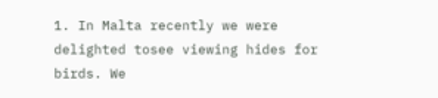1. In Malta recently we were delighted tosee viewing hides for birds. We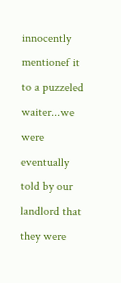innocently mentionef it to a puzzeled waiter...we were eventually told by our landlord that they were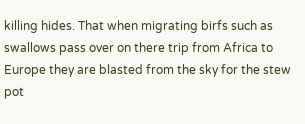killing hides. That when migrating birfs such as swallows pass over on there trip from Africa to Europe they are blasted from the sky for the stew pot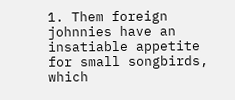1. Them foreign johnnies have an insatiable appetite for small songbirds, which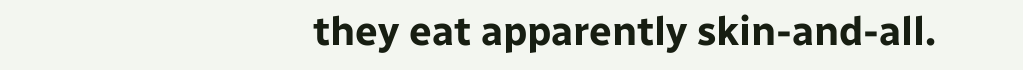they eat apparently skin-and-all.